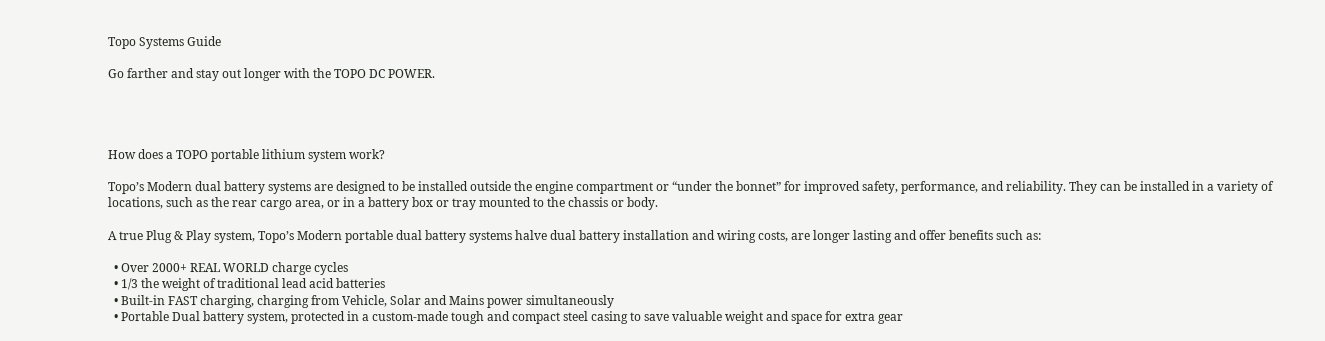Topo Systems Guide

Go farther and stay out longer with the TOPO DC POWER.




How does a TOPO portable lithium system work?

Topo’s Modern dual battery systems are designed to be installed outside the engine compartment or “under the bonnet” for improved safety, performance, and reliability. They can be installed in a variety of locations, such as the rear cargo area, or in a battery box or tray mounted to the chassis or body.

A true Plug & Play system, Topo’s Modern portable dual battery systems halve dual battery installation and wiring costs, are longer lasting and offer benefits such as:

  • Over 2000+ REAL WORLD charge cycles
  • 1/3 the weight of traditional lead acid batteries
  • Built-in FAST charging, charging from Vehicle, Solar and Mains power simultaneously
  • Portable Dual battery system, protected in a custom-made tough and compact steel casing to save valuable weight and space for extra gear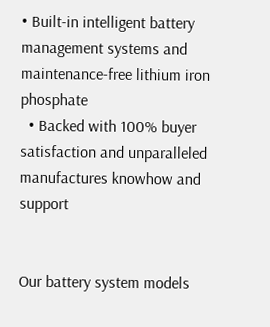• Built-in intelligent battery management systems and maintenance-free lithium iron phosphate
  • Backed with 100% buyer satisfaction and unparalleled manufactures knowhow and support


Our battery system models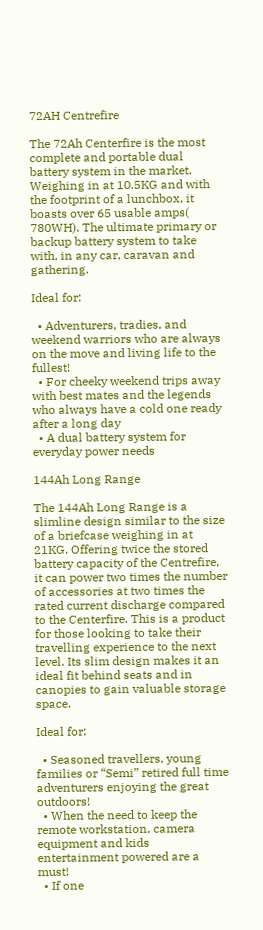72AH Centrefire

The 72Ah Centerfire is the most complete and portable dual battery system in the market. Weighing in at 10.5KG and with the footprint of a lunchbox, it boasts over 65 usable amps( 780WH). The ultimate primary or backup battery system to take with, in any car, caravan and gathering.

Ideal for:

  • Adventurers, tradies, and weekend warriors who are always on the move and living life to the fullest!
  • For cheeky weekend trips away with best mates and the legends who always have a cold one ready after a long day
  • A dual battery system for everyday power needs

144Ah Long Range

The 144Ah Long Range is a slimline design similar to the size of a briefcase weighing in at 21KG. Offering twice the stored battery capacity of the Centrefire, it can power two times the number of accessories at two times the rated current discharge compared to the Centerfire. This is a product for those looking to take their travelling experience to the next level. Its slim design makes it an ideal fit behind seats and in canopies to gain valuable storage space.

Ideal for:

  • Seasoned travellers, young families or “Semi” retired full time adventurers enjoying the great outdoors!
  • When the need to keep the remote workstation, camera equipment and kids entertainment powered are a must!
  • If one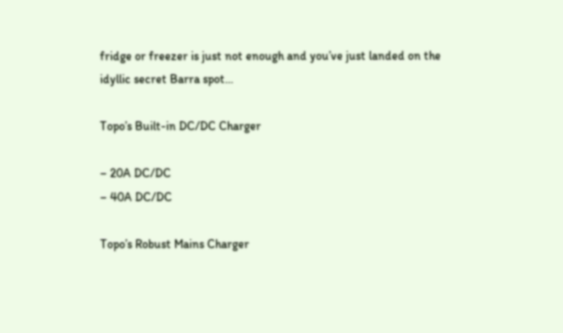fridge or freezer is just not enough and you’ve just landed on the idyllic secret Barra spot…

Topo’s Built-in DC/DC Charger

– 20A DC/DC
– 40A DC/DC

Topo’s Robust Mains Charger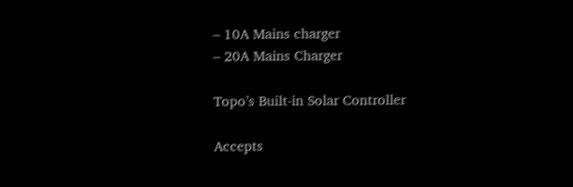– 10A Mains charger
– 20A Mains Charger

Topo’s Built-in Solar Controller

Accepts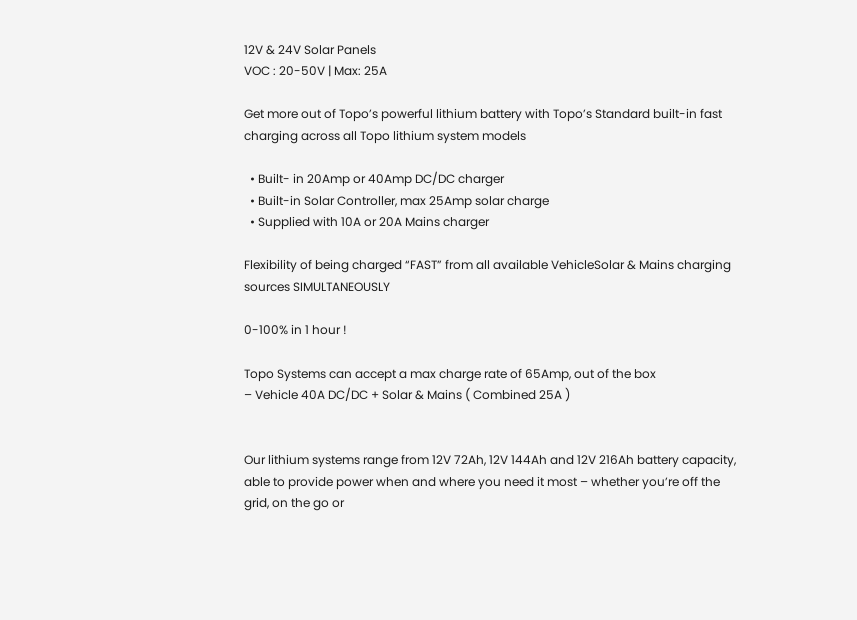12V & 24V Solar Panels
VOC : 20-50V | Max: 25A

Get more out of Topo’s powerful lithium battery with Topo’s Standard built-in fast charging across all Topo lithium system models

  • Built- in 20Amp or 40Amp DC/DC charger
  • Built-in Solar Controller, max 25Amp solar charge
  • Supplied with 10A or 20A Mains charger

Flexibility of being charged “FAST” from all available VehicleSolar & Mains charging sources SIMULTANEOUSLY

0-100% in 1 hour !

Topo Systems can accept a max charge rate of 65Amp, out of the box
– Vehicle 40A DC/DC + Solar & Mains ( Combined 25A )


Our lithium systems range from 12V 72Ah, 12V 144Ah and 12V 216Ah battery capacity, able to provide power when and where you need it most – whether you’re off the grid, on the go or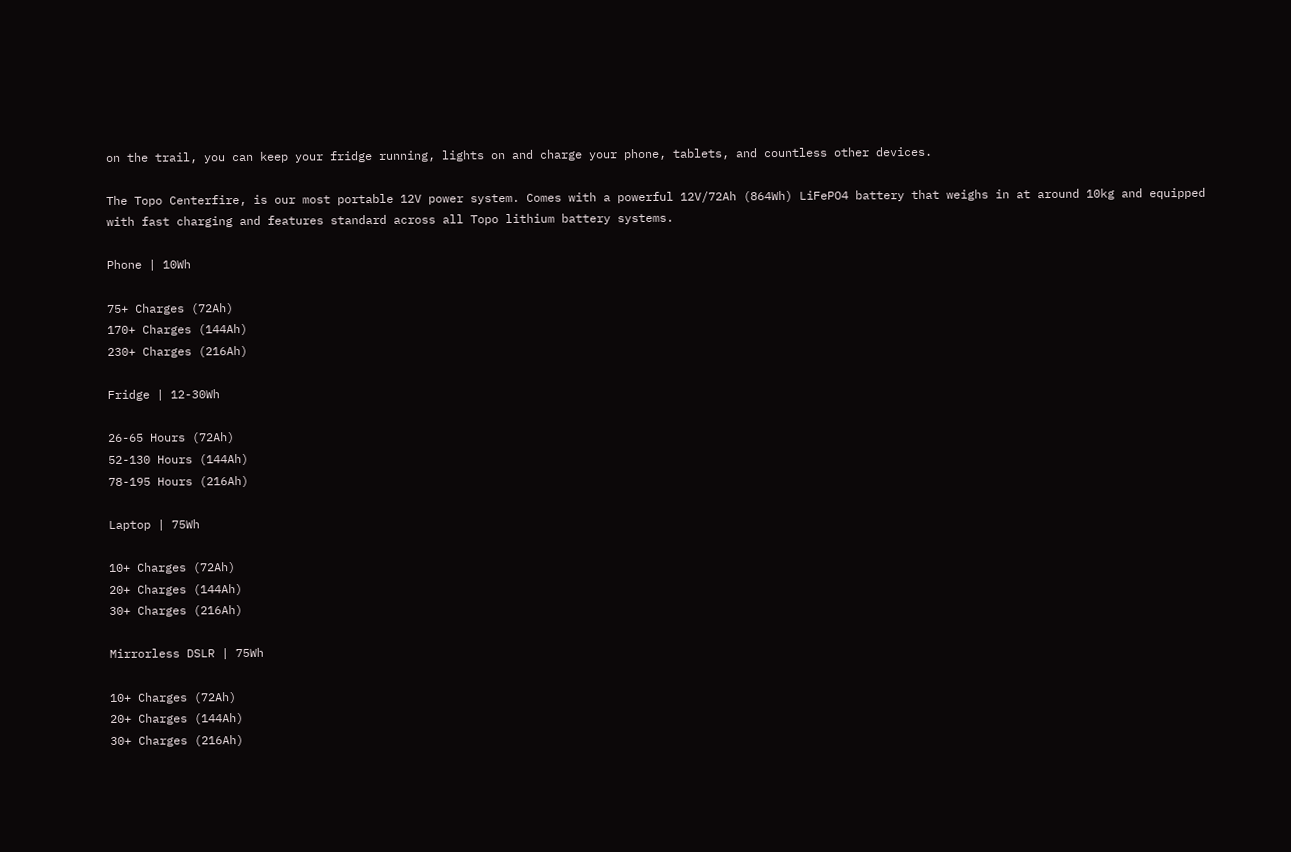on the trail, you can keep your fridge running, lights on and charge your phone, tablets, and countless other devices.

The Topo Centerfire, is our most portable 12V power system. Comes with a powerful 12V/72Ah (864Wh) LiFePO4 battery that weighs in at around 10kg and equipped with fast charging and features standard across all Topo lithium battery systems.

Phone | 10Wh

75+ Charges (72Ah)
170+ Charges (144Ah)
230+ Charges (216Ah)

Fridge | 12-30Wh

26-65 Hours (72Ah)
52-130 Hours (144Ah)
78-195 Hours (216Ah)

Laptop | 75Wh

10+ Charges (72Ah)
20+ Charges (144Ah)
30+ Charges (216Ah)

Mirrorless DSLR | 75Wh

10+ Charges (72Ah)
20+ Charges (144Ah)
30+ Charges (216Ah)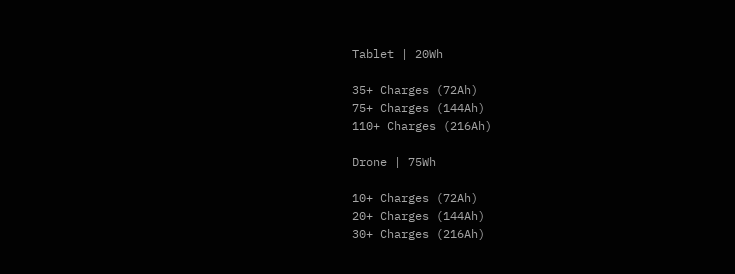Tablet | 20Wh

35+ Charges (72Ah)
75+ Charges (144Ah)
110+ Charges (216Ah)

Drone | 75Wh

10+ Charges (72Ah)
20+ Charges (144Ah)
30+ Charges (216Ah)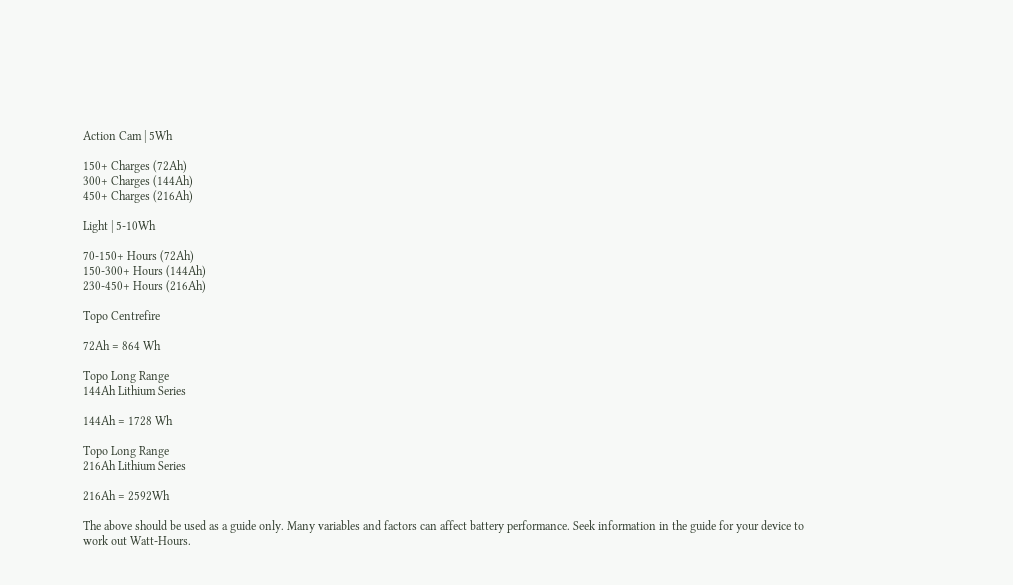Action Cam | 5Wh

150+ Charges (72Ah)
300+ Charges (144Ah)
450+ Charges (216Ah)

Light | 5-10Wh

70-150+ Hours (72Ah)
150-300+ Hours (144Ah)
230-450+ Hours (216Ah)

Topo Centrefire

72Ah = 864 Wh

Topo Long Range
144Ah Lithium Series

144Ah = 1728 Wh

Topo Long Range
216Ah Lithium Series

216Ah = 2592Wh

The above should be used as a guide only. Many variables and factors can affect battery performance. Seek information in the guide for your device to work out Watt-Hours.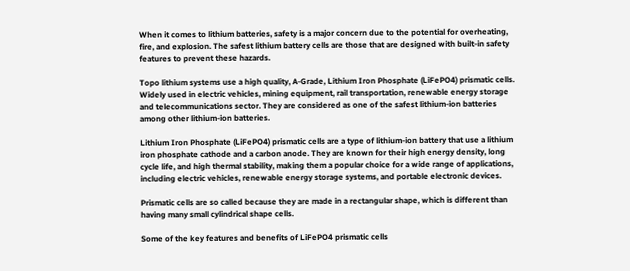When it comes to lithium batteries, safety is a major concern due to the potential for overheating, fire, and explosion. The safest lithium battery cells are those that are designed with built-in safety features to prevent these hazards.

Topo lithium systems use a high quality, A-Grade, Lithium Iron Phosphate (LiFePO4) prismatic cells. Widely used in electric vehicles, mining equipment, rail transportation, renewable energy storage and telecommunications sector. They are considered as one of the safest lithium-ion batteries among other lithium-ion batteries.

Lithium Iron Phosphate (LiFePO4) prismatic cells are a type of lithium-ion battery that use a lithium iron phosphate cathode and a carbon anode. They are known for their high energy density, long cycle life, and high thermal stability, making them a popular choice for a wide range of applications, including electric vehicles, renewable energy storage systems, and portable electronic devices.

Prismatic cells are so called because they are made in a rectangular shape, which is different than having many small cylindrical shape cells.

Some of the key features and benefits of LiFePO4 prismatic cells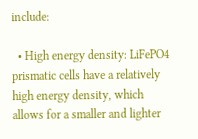include:

  • High energy density: LiFePO4 prismatic cells have a relatively high energy density, which allows for a smaller and lighter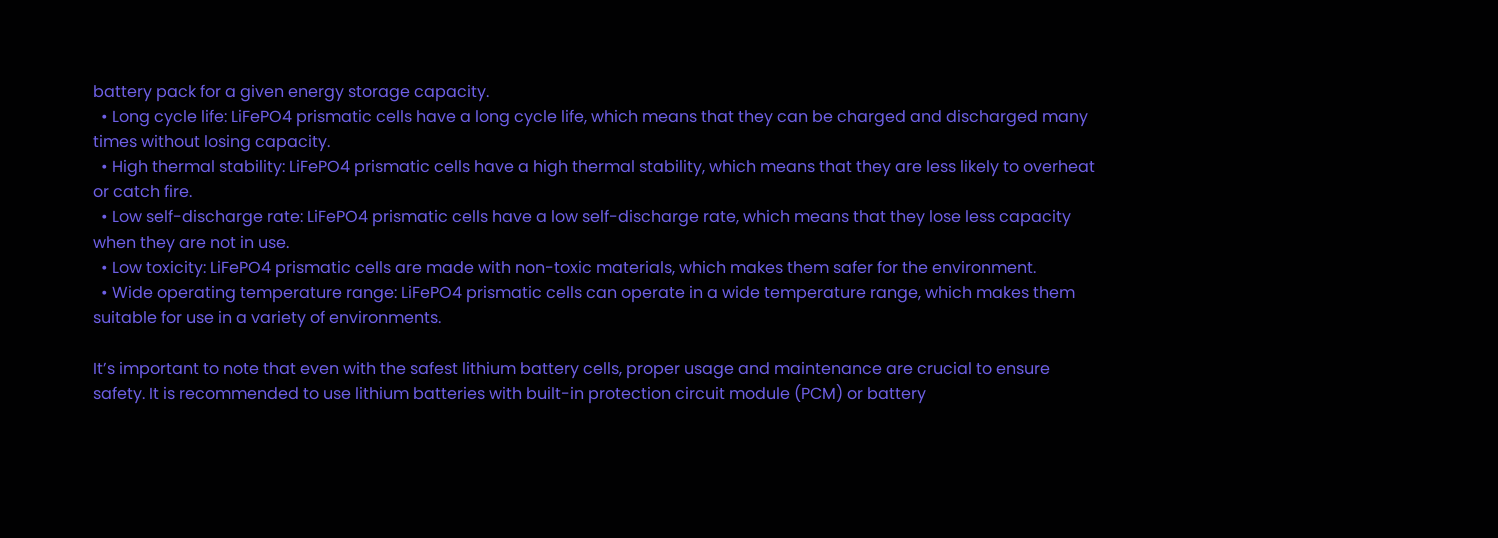battery pack for a given energy storage capacity.
  • Long cycle life: LiFePO4 prismatic cells have a long cycle life, which means that they can be charged and discharged many times without losing capacity.
  • High thermal stability: LiFePO4 prismatic cells have a high thermal stability, which means that they are less likely to overheat or catch fire.
  • Low self-discharge rate: LiFePO4 prismatic cells have a low self-discharge rate, which means that they lose less capacity when they are not in use.
  • Low toxicity: LiFePO4 prismatic cells are made with non-toxic materials, which makes them safer for the environment.
  • Wide operating temperature range: LiFePO4 prismatic cells can operate in a wide temperature range, which makes them suitable for use in a variety of environments.

It’s important to note that even with the safest lithium battery cells, proper usage and maintenance are crucial to ensure safety. It is recommended to use lithium batteries with built-in protection circuit module (PCM) or battery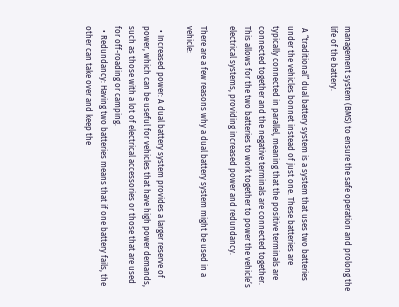management system (BMS) to ensure the safe operation and prolong the life of the battery.

 A “traditional” dual battery system is a system that uses two batteries under the vehicles bonnet instead of just one. These batteries are typically connected in parallel, meaning that the positive terminals are connected together and the negative terminals are connected together. This allows for the two batteries to work together to power the vehicle’s electrical systems, providing increased power and redundancy.

There are a few reasons why a dual battery system might be used in a vehicle:

  • Increased power: A dual battery system provides a larger reserve of power, which can be useful for vehicles that have high power demands, such as those with a lot of electrical accessories or those that are used for off-roading or camping.
  • Redundancy: Having two batteries means that if one battery fails, the other can take over and keep the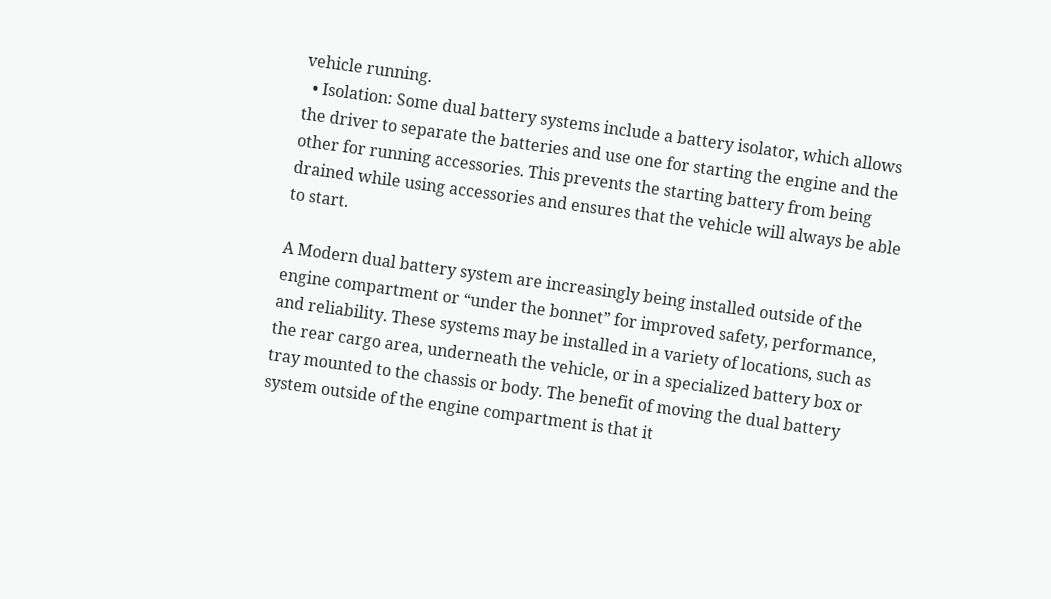vehicle running.
  • Isolation: Some dual battery systems include a battery isolator, which allows the driver to separate the batteries and use one for starting the engine and the other for running accessories. This prevents the starting battery from being drained while using accessories and ensures that the vehicle will always be able to start.

A Modern dual battery system are increasingly being installed outside of the engine compartment or “under the bonnet” for improved safety, performance, and reliability. These systems may be installed in a variety of locations, such as the rear cargo area, underneath the vehicle, or in a specialized battery box or tray mounted to the chassis or body. The benefit of moving the dual battery system outside of the engine compartment is that it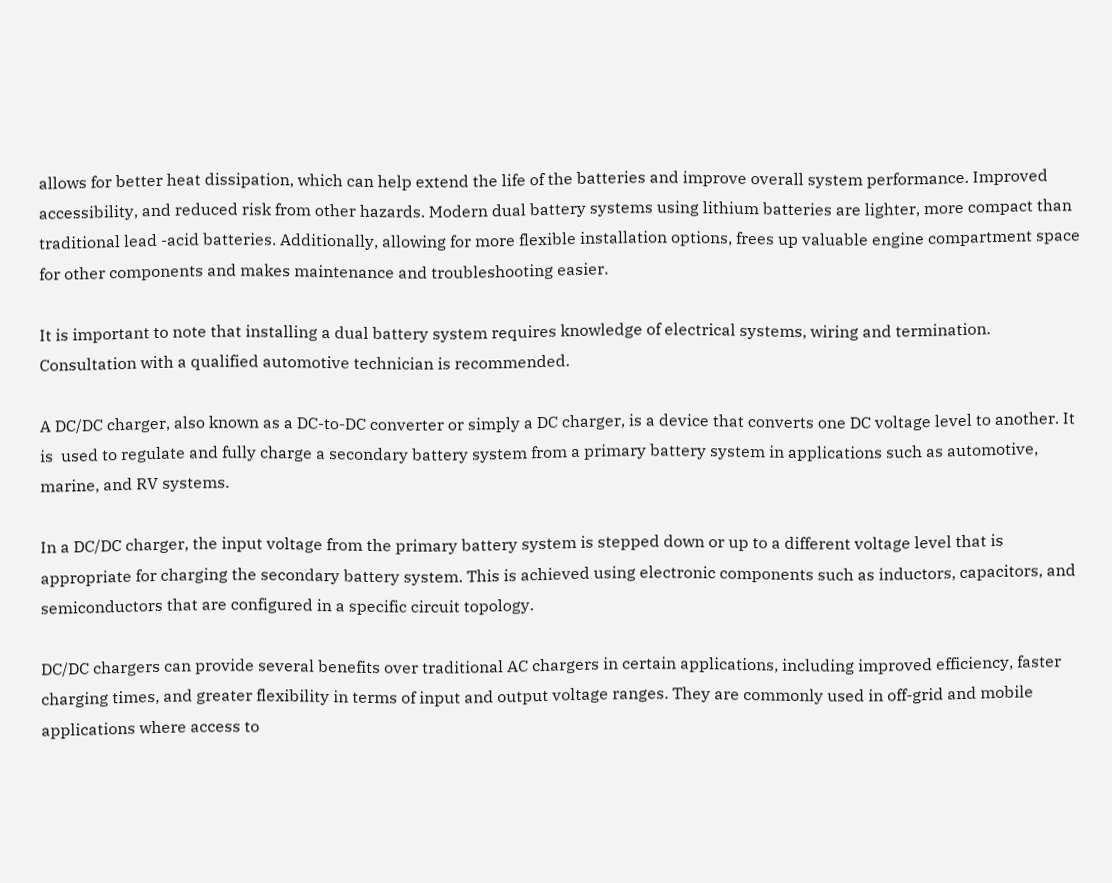allows for better heat dissipation, which can help extend the life of the batteries and improve overall system performance. Improved accessibility, and reduced risk from other hazards. Modern dual battery systems using lithium batteries are lighter, more compact than traditional lead -acid batteries. Additionally, allowing for more flexible installation options, frees up valuable engine compartment space for other components and makes maintenance and troubleshooting easier.

It is important to note that installing a dual battery system requires knowledge of electrical systems, wiring and termination. Consultation with a qualified automotive technician is recommended.

A DC/DC charger, also known as a DC-to-DC converter or simply a DC charger, is a device that converts one DC voltage level to another. It is  used to regulate and fully charge a secondary battery system from a primary battery system in applications such as automotive, marine, and RV systems.

In a DC/DC charger, the input voltage from the primary battery system is stepped down or up to a different voltage level that is appropriate for charging the secondary battery system. This is achieved using electronic components such as inductors, capacitors, and semiconductors that are configured in a specific circuit topology.

DC/DC chargers can provide several benefits over traditional AC chargers in certain applications, including improved efficiency, faster charging times, and greater flexibility in terms of input and output voltage ranges. They are commonly used in off-grid and mobile applications where access to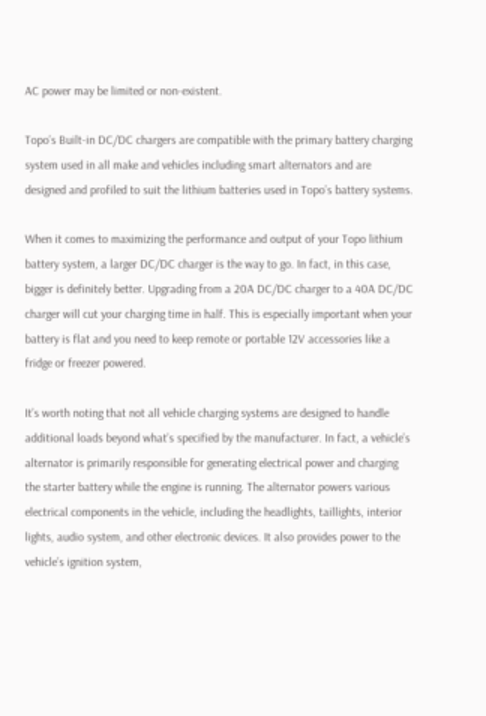AC power may be limited or non-existent.

Topo’s Built-in DC/DC chargers are compatible with the primary battery charging system used in all make and vehicles including smart alternators and are designed and profiled to suit the lithium batteries used in Topo’s battery systems.

When it comes to maximizing the performance and output of your Topo lithium battery system, a larger DC/DC charger is the way to go. In fact, in this case, bigger is definitely better. Upgrading from a 20A DC/DC charger to a 40A DC/DC charger will cut your charging time in half. This is especially important when your battery is flat and you need to keep remote or portable 12V accessories like a fridge or freezer powered.

It’s worth noting that not all vehicle charging systems are designed to handle additional loads beyond what’s specified by the manufacturer. In fact, a vehicle’s alternator is primarily responsible for generating electrical power and charging the starter battery while the engine is running. The alternator powers various electrical components in the vehicle, including the headlights, taillights, interior lights, audio system, and other electronic devices. It also provides power to the vehicle’s ignition system,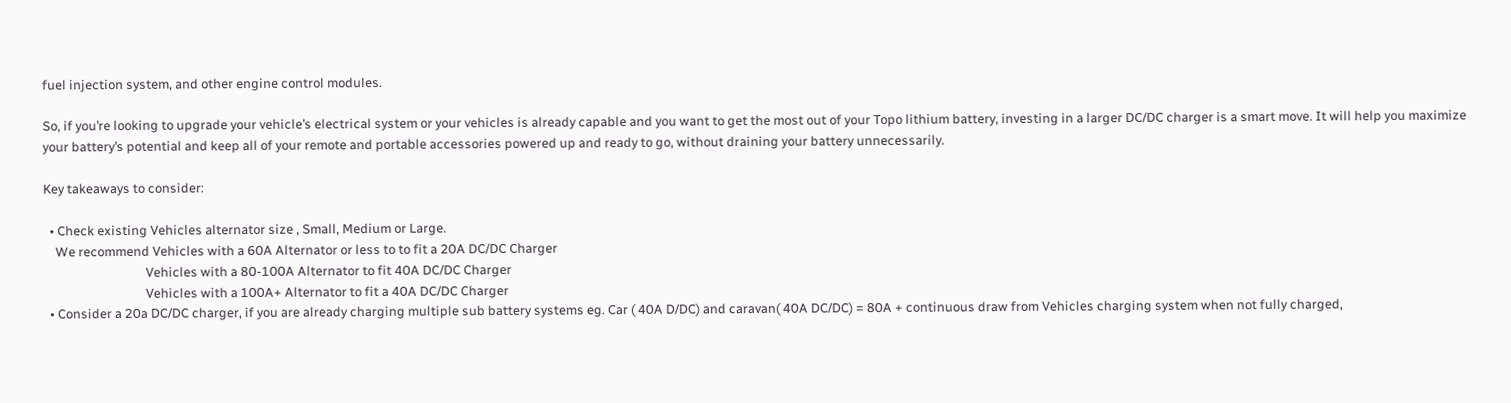fuel injection system, and other engine control modules.

So, if you’re looking to upgrade your vehicle’s electrical system or your vehicles is already capable and you want to get the most out of your Topo lithium battery, investing in a larger DC/DC charger is a smart move. It will help you maximize your battery’s potential and keep all of your remote and portable accessories powered up and ready to go, without draining your battery unnecessarily.

Key takeaways to consider:

  • Check existing Vehicles alternator size , Small, Medium or Large.
    We recommend Vehicles with a 60A Alternator or less to to fit a 20A DC/DC Charger
                                  Vehicles with a 80-100A Alternator to fit 40A DC/DC Charger
                                  Vehicles with a 100A+ Alternator to fit a 40A DC/DC Charger
  • Consider a 20a DC/DC charger, if you are already charging multiple sub battery systems eg. Car ( 40A D/DC) and caravan( 40A DC/DC) = 80A + continuous draw from Vehicles charging system when not fully charged,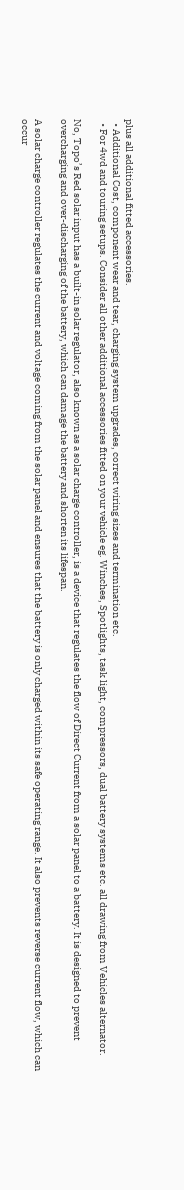plus all additional fitted accessories.
  • Additional Cost, component wear and tear, charging system upgrades, correct wiring sizes and termination etc.
  • For 4wd and touring setups. Consider all other additional accessories fitted on your vehicle eg. Winches, Spotlights, task light, compressors, dual battery systems etc. all drawing from Vehicles alternator.

No, Topo’s Red solar input has a built-in solar regulator, also known as a solar charge controller, is a device that regulates the flow of Direct Current from a solar panel to a battery. It is designed to prevent overcharging and over-discharging of the battery, which can damage the battery and shorten its lifespan.

A solar charge controller regulates the current and voltage coming from the solar panel and ensures that the battery is only charged within its safe operating range. It also prevents reverse current flow, which can occur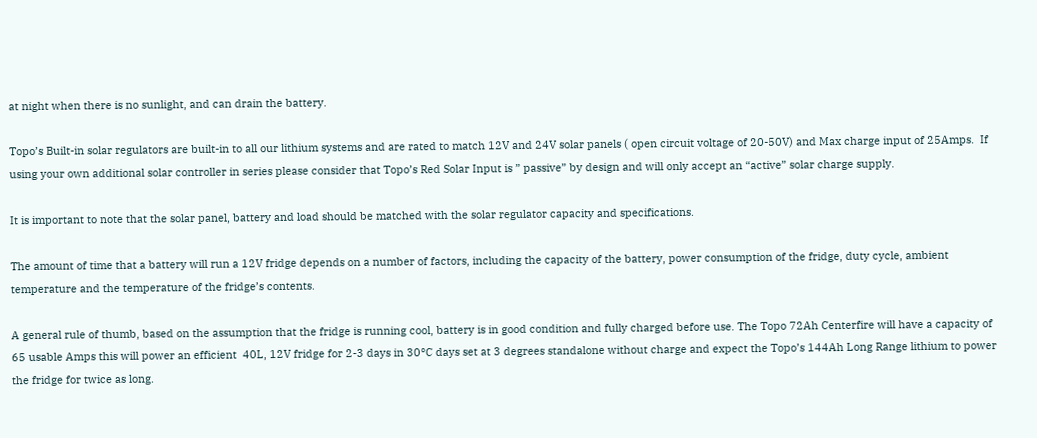at night when there is no sunlight, and can drain the battery.

Topo’s Built-in solar regulators are built-in to all our lithium systems and are rated to match 12V and 24V solar panels ( open circuit voltage of 20-50V) and Max charge input of 25Amps.  If using your own additional solar controller in series please consider that Topo’s Red Solar Input is ” passive” by design and will only accept an “active” solar charge supply.

It is important to note that the solar panel, battery and load should be matched with the solar regulator capacity and specifications.

The amount of time that a battery will run a 12V fridge depends on a number of factors, including the capacity of the battery, power consumption of the fridge, duty cycle, ambient temperature and the temperature of the fridge’s contents.

A general rule of thumb, based on the assumption that the fridge is running cool, battery is in good condition and fully charged before use. The Topo 72Ah Centerfire will have a capacity of 65 usable Amps this will power an efficient  40L, 12V fridge for 2-3 days in 30°C days set at 3 degrees standalone without charge and expect the Topo’s 144Ah Long Range lithium to power the fridge for twice as long.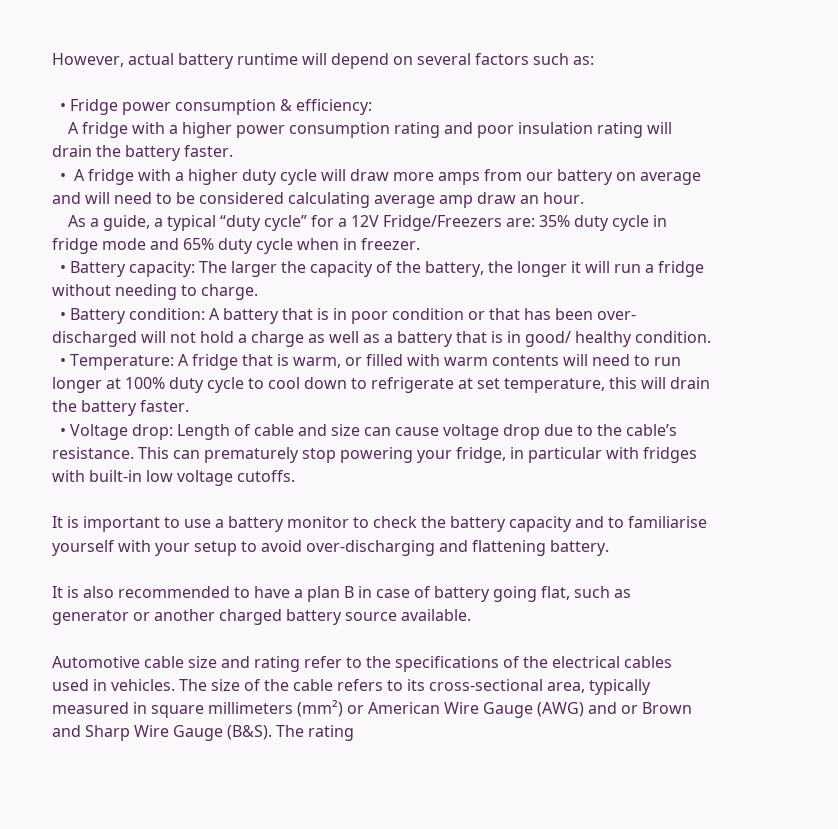However, actual battery runtime will depend on several factors such as:

  • Fridge power consumption & efficiency:
    A fridge with a higher power consumption rating and poor insulation rating will drain the battery faster.
  •  A fridge with a higher duty cycle will draw more amps from our battery on average and will need to be considered calculating average amp draw an hour.
    As a guide, a typical “duty cycle” for a 12V Fridge/Freezers are: 35% duty cycle in fridge mode and 65% duty cycle when in freezer.
  • Battery capacity: The larger the capacity of the battery, the longer it will run a fridge without needing to charge.
  • Battery condition: A battery that is in poor condition or that has been over-discharged will not hold a charge as well as a battery that is in good/ healthy condition.
  • Temperature: A fridge that is warm, or filled with warm contents will need to run longer at 100% duty cycle to cool down to refrigerate at set temperature, this will drain the battery faster.
  • Voltage drop: Length of cable and size can cause voltage drop due to the cable’s resistance. This can prematurely stop powering your fridge, in particular with fridges with built-in low voltage cutoffs.

It is important to use a battery monitor to check the battery capacity and to familiarise yourself with your setup to avoid over-discharging and flattening battery.

It is also recommended to have a plan B in case of battery going flat, such as generator or another charged battery source available.

Automotive cable size and rating refer to the specifications of the electrical cables used in vehicles. The size of the cable refers to its cross-sectional area, typically measured in square millimeters (mm²) or American Wire Gauge (AWG) and or Brown and Sharp Wire Gauge (B&S). The rating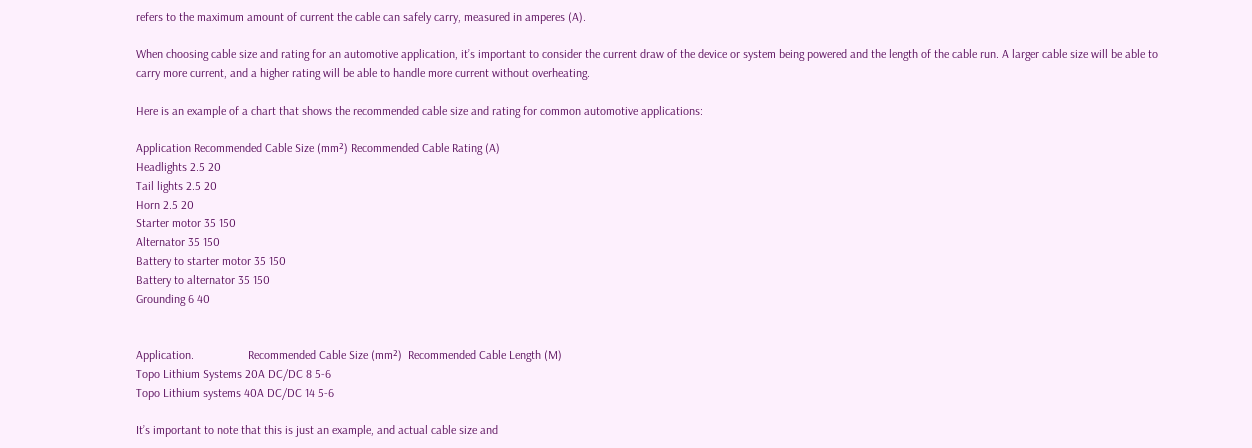refers to the maximum amount of current the cable can safely carry, measured in amperes (A).

When choosing cable size and rating for an automotive application, it’s important to consider the current draw of the device or system being powered and the length of the cable run. A larger cable size will be able to carry more current, and a higher rating will be able to handle more current without overheating.

Here is an example of a chart that shows the recommended cable size and rating for common automotive applications:

Application Recommended Cable Size (mm²) Recommended Cable Rating (A)
Headlights 2.5 20
Tail lights 2.5 20
Horn 2.5 20
Starter motor 35 150
Alternator 35 150
Battery to starter motor 35 150
Battery to alternator 35 150
Grounding 6 40


Application.                  Recommended Cable Size (mm²)  Recommended Cable Length (M)
Topo Lithium Systems 20A DC/DC 8 5-6
Topo Lithium systems 40A DC/DC 14 5-6

It’s important to note that this is just an example, and actual cable size and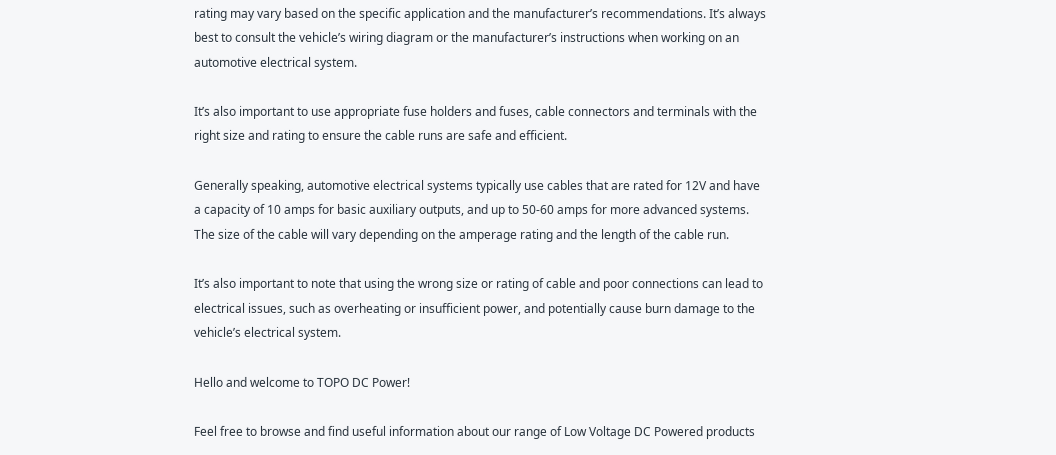rating may vary based on the specific application and the manufacturer’s recommendations. It’s always best to consult the vehicle’s wiring diagram or the manufacturer’s instructions when working on an automotive electrical system.

It’s also important to use appropriate fuse holders and fuses, cable connectors and terminals with the right size and rating to ensure the cable runs are safe and efficient.

Generally speaking, automotive electrical systems typically use cables that are rated for 12V and have a capacity of 10 amps for basic auxiliary outputs, and up to 50-60 amps for more advanced systems. The size of the cable will vary depending on the amperage rating and the length of the cable run.

It’s also important to note that using the wrong size or rating of cable and poor connections can lead to electrical issues, such as overheating or insufficient power, and potentially cause burn damage to the vehicle’s electrical system.

Hello and welcome to TOPO DC Power!

Feel free to browse and find useful information about our range of Low Voltage DC Powered products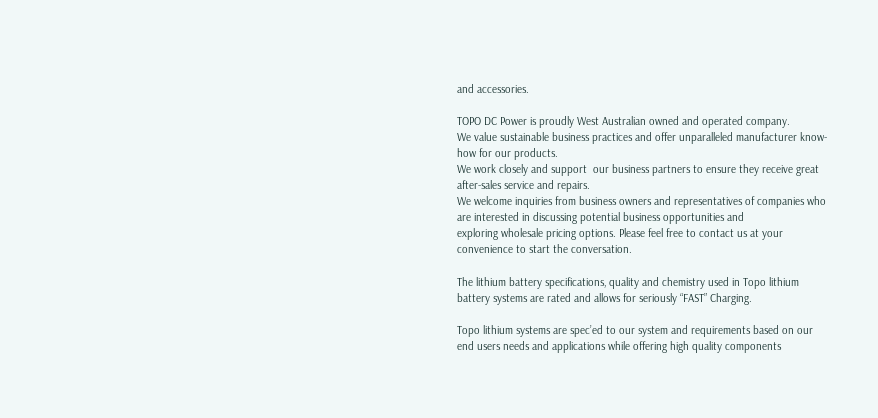and accessories.

TOPO DC Power is proudly West Australian owned and operated company.
We value sustainable business practices and offer unparalleled manufacturer know-how for our products.
We work closely and support  our business partners to ensure they receive great after-sales service and repairs.
We welcome inquiries from business owners and representatives of companies who are interested in discussing potential business opportunities and
exploring wholesale pricing options. Please feel free to contact us at your convenience to start the conversation.

The lithium battery specifications, quality and chemistry used in Topo lithium battery systems are rated and allows for seriously “FAST” Charging.

Topo lithium systems are spec’ed to our system and requirements based on our end users needs and applications while offering high quality components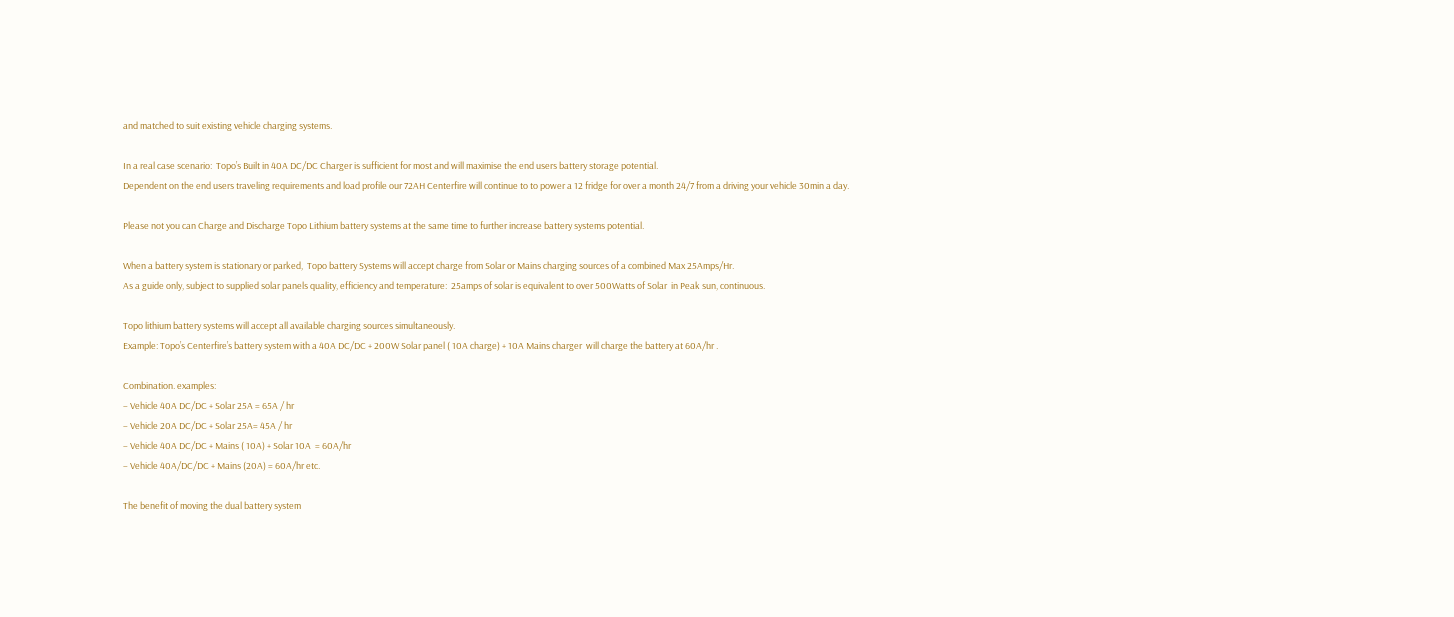and matched to suit existing vehicle charging systems.

In a real case scenario:  Topo’s Built in 40A DC/DC Charger is sufficient for most and will maximise the end users battery storage potential.
Dependent on the end users traveling requirements and load profile our 72AH Centerfire will continue to to power a 12 fridge for over a month 24/7 from a driving your vehicle 30min a day.

Please not you can Charge and Discharge Topo Lithium battery systems at the same time to further increase battery systems potential.

When a battery system is stationary or parked,  Topo battery Systems will accept charge from Solar or Mains charging sources of a combined Max 25Amps/Hr.
As a guide only, subject to supplied solar panels quality, efficiency and temperature:  25amps of solar is equivalent to over 500Watts of Solar  in Peak sun, continuous.

Topo lithium battery systems will accept all available charging sources simultaneously.
Example: Topo’s Centerfire’s battery system with a 40A DC/DC + 200W Solar panel ( 10A charge) + 10A Mains charger  will charge the battery at 60A/hr .

Combination. examples:
– Vehicle 40A DC/DC + Solar 25A = 65A / hr
– Vehicle 20A DC/DC + Solar 25A= 45A / hr
– Vehicle 40A DC/DC + Mains ( 10A) + Solar 10A  = 60A/hr
– Vehicle 40A/DC/DC + Mains (20A) = 60A/hr etc.

The benefit of moving the dual battery system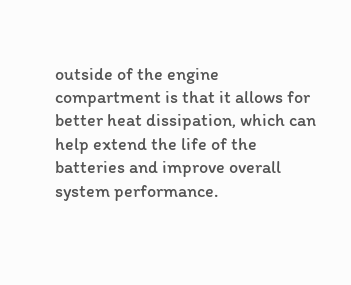outside of the engine compartment is that it allows for better heat dissipation, which can help extend the life of the batteries and improve overall system performance.